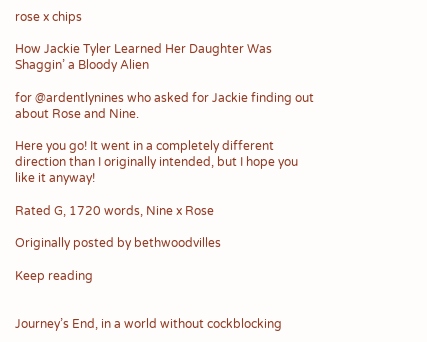rose x chips

How Jackie Tyler Learned Her Daughter Was Shaggin’ a Bloody Alien

for @ardentlynines who asked for Jackie finding out about Rose and Nine.

Here you go! It went in a completely different direction than I originally intended, but I hope you like it anyway!

Rated G, 1720 words, Nine x Rose

Originally posted by bethwoodvilles

Keep reading


Journey’s End, in a world without cockblocking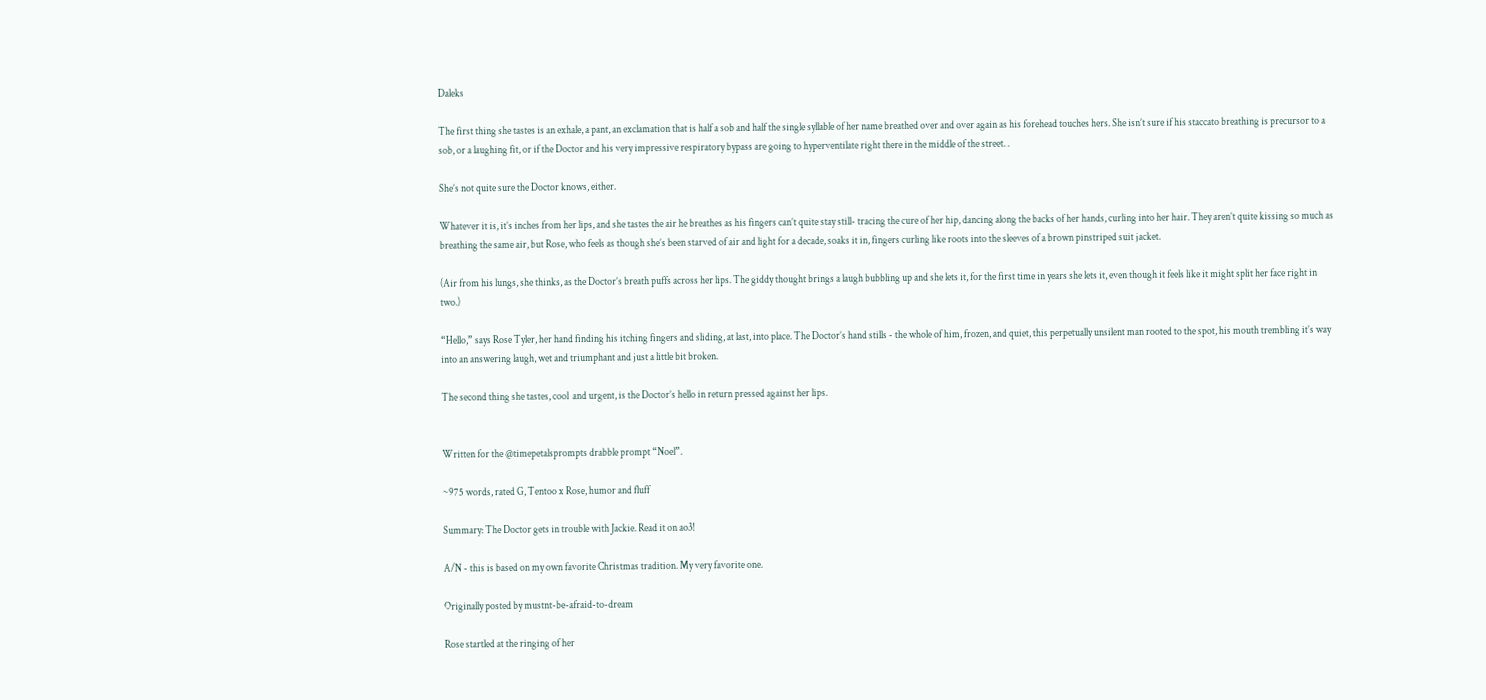Daleks

The first thing she tastes is an exhale, a pant, an exclamation that is half a sob and half the single syllable of her name breathed over and over again as his forehead touches hers. She isn’t sure if his staccato breathing is precursor to a sob, or a laughing fit, or if the Doctor and his very impressive respiratory bypass are going to hyperventilate right there in the middle of the street. .

She’s not quite sure the Doctor knows, either.

Whatever it is, it’s inches from her lips, and she tastes the air he breathes as his fingers can’t quite stay still- tracing the cure of her hip, dancing along the backs of her hands, curling into her hair. They aren’t quite kissing so much as breathing the same air, but Rose, who feels as though she’s been starved of air and light for a decade, soaks it in, fingers curling like roots into the sleeves of a brown pinstriped suit jacket.

(Air from his lungs, she thinks, as the Doctor’s breath puffs across her lips. The giddy thought brings a laugh bubbling up and she lets it, for the first time in years she lets it, even though it feels like it might split her face right in two.)

“Hello,” says Rose Tyler, her hand finding his itching fingers and sliding, at last, into place. The Doctor’s hand stills - the whole of him, frozen, and quiet, this perpetually unsilent man rooted to the spot, his mouth trembling it’s way into an answering laugh, wet and triumphant and just a little bit broken.

The second thing she tastes, cool  and urgent, is the Doctor’s hello in return pressed against her lips.


Written for the @timepetalsprompts drabble prompt “Noel”.

~975 words, rated G, Tentoo x Rose, humor and fluff

Summary: The Doctor gets in trouble with Jackie. Read it on ao3!

A/N - this is based on my own favorite Christmas tradition. My very favorite one.

Originally posted by mustnt-be-afraid-to-dream

Rose startled at the ringing of her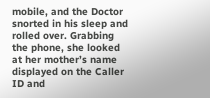mobile, and the Doctor snorted in his sleep and rolled over. Grabbing the phone, she looked at her mother’s name displayed on the Caller ID and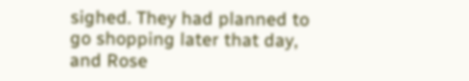sighed. They had planned to go shopping later that day, and Rose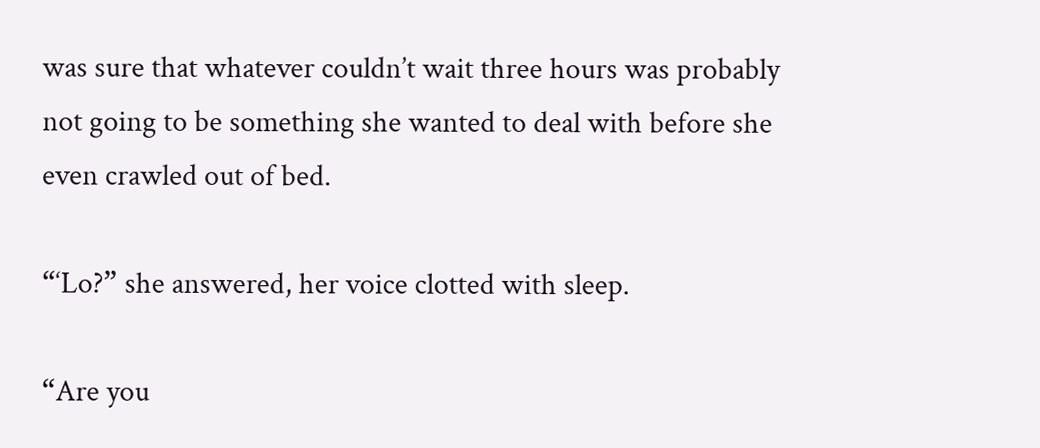was sure that whatever couldn’t wait three hours was probably not going to be something she wanted to deal with before she even crawled out of bed.

“‘Lo?” she answered, her voice clotted with sleep.

“Are you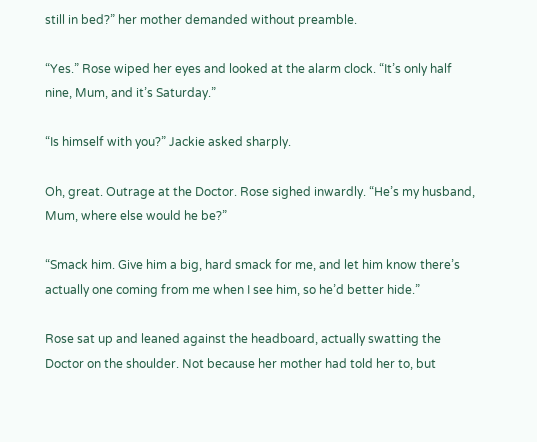still in bed?” her mother demanded without preamble.

“Yes.” Rose wiped her eyes and looked at the alarm clock. “It’s only half nine, Mum, and it’s Saturday.”

“Is himself with you?” Jackie asked sharply.

Oh, great. Outrage at the Doctor. Rose sighed inwardly. “He’s my husband, Mum, where else would he be?”

“Smack him. Give him a big, hard smack for me, and let him know there’s actually one coming from me when I see him, so he’d better hide.”

Rose sat up and leaned against the headboard, actually swatting the Doctor on the shoulder. Not because her mother had told her to, but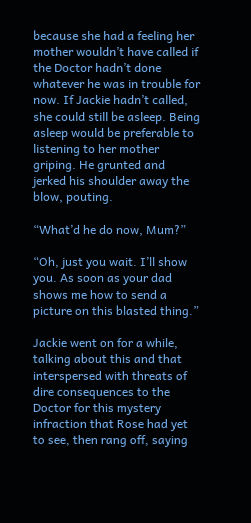because she had a feeling her mother wouldn’t have called if the Doctor hadn’t done whatever he was in trouble for now. If Jackie hadn’t called, she could still be asleep. Being asleep would be preferable to listening to her mother griping. He grunted and jerked his shoulder away the blow, pouting.

“What’d he do now, Mum?”

“Oh, just you wait. I’ll show you. As soon as your dad shows me how to send a picture on this blasted thing.”

Jackie went on for a while, talking about this and that interspersed with threats of dire consequences to the Doctor for this mystery infraction that Rose had yet to see, then rang off, saying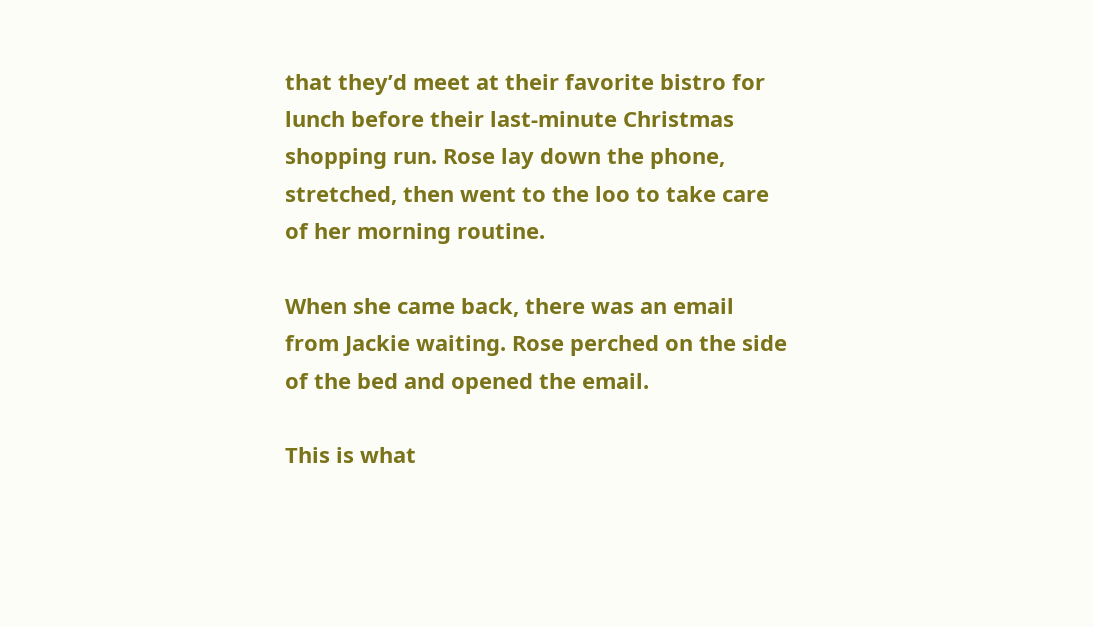that they’d meet at their favorite bistro for lunch before their last-minute Christmas shopping run. Rose lay down the phone, stretched, then went to the loo to take care of her morning routine.

When she came back, there was an email from Jackie waiting. Rose perched on the side of the bed and opened the email.

This is what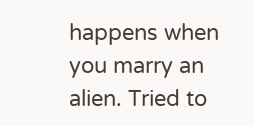happens when you marry an alien. Tried to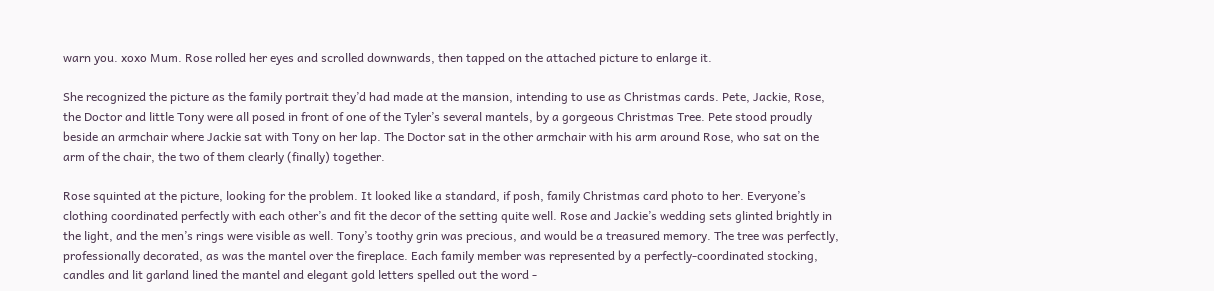warn you. xoxo Mum. Rose rolled her eyes and scrolled downwards, then tapped on the attached picture to enlarge it.

She recognized the picture as the family portrait they’d had made at the mansion, intending to use as Christmas cards. Pete, Jackie, Rose, the Doctor and little Tony were all posed in front of one of the Tyler’s several mantels, by a gorgeous Christmas Tree. Pete stood proudly beside an armchair where Jackie sat with Tony on her lap. The Doctor sat in the other armchair with his arm around Rose, who sat on the arm of the chair, the two of them clearly (finally) together.

Rose squinted at the picture, looking for the problem. It looked like a standard, if posh, family Christmas card photo to her. Everyone’s clothing coordinated perfectly with each other’s and fit the decor of the setting quite well. Rose and Jackie’s wedding sets glinted brightly in the light, and the men’s rings were visible as well. Tony’s toothy grin was precious, and would be a treasured memory. The tree was perfectly, professionally decorated, as was the mantel over the fireplace. Each family member was represented by a perfectly-coordinated stocking, candles and lit garland lined the mantel and elegant gold letters spelled out the word -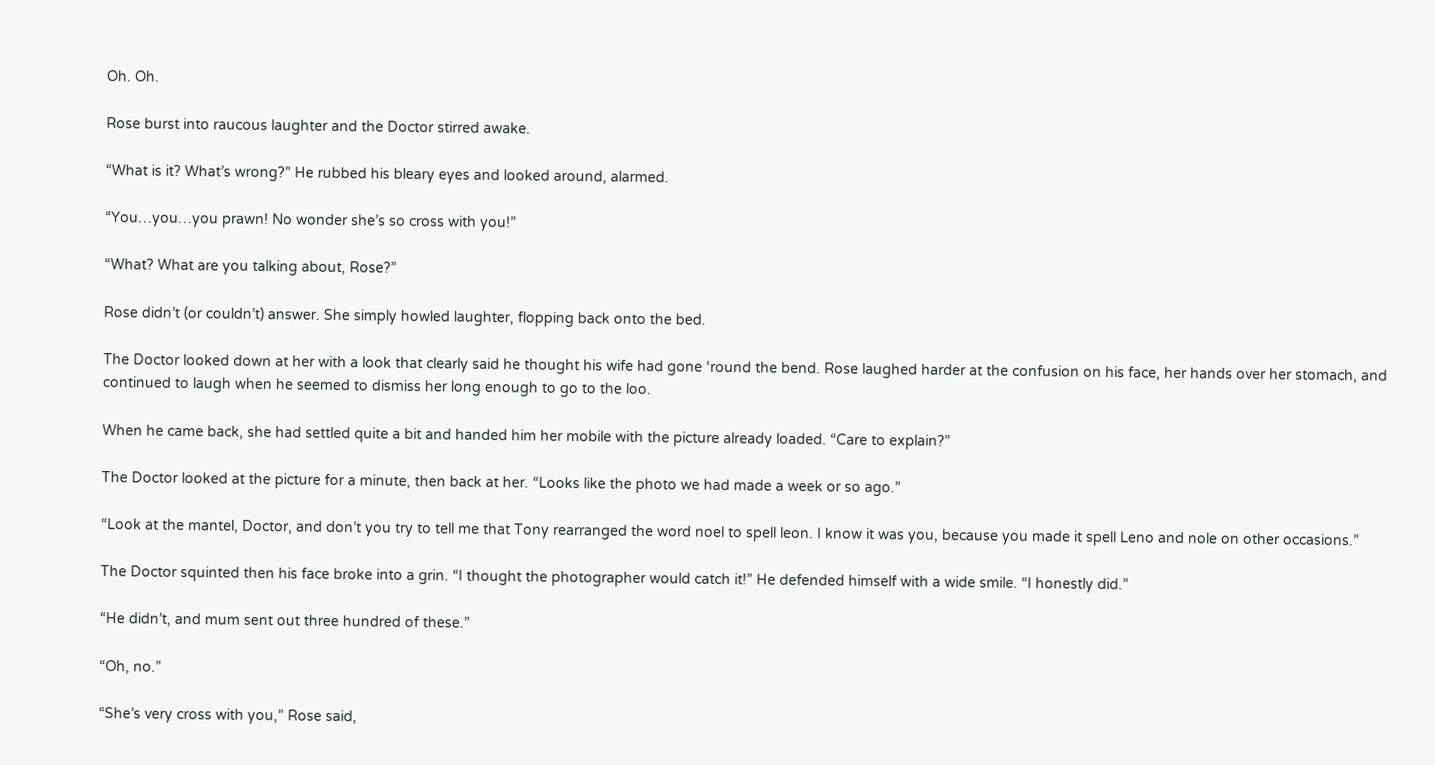Oh. Oh.

Rose burst into raucous laughter and the Doctor stirred awake.

“What is it? What’s wrong?” He rubbed his bleary eyes and looked around, alarmed.

“You…you…you prawn! No wonder she’s so cross with you!”

“What? What are you talking about, Rose?”

Rose didn’t (or couldn’t) answer. She simply howled laughter, flopping back onto the bed.

The Doctor looked down at her with a look that clearly said he thought his wife had gone ‘round the bend. Rose laughed harder at the confusion on his face, her hands over her stomach, and continued to laugh when he seemed to dismiss her long enough to go to the loo.

When he came back, she had settled quite a bit and handed him her mobile with the picture already loaded. “Care to explain?”

The Doctor looked at the picture for a minute, then back at her. “Looks like the photo we had made a week or so ago.”

“Look at the mantel, Doctor, and don’t you try to tell me that Tony rearranged the word noel to spell leon. I know it was you, because you made it spell Leno and nole on other occasions.”

The Doctor squinted then his face broke into a grin. “I thought the photographer would catch it!” He defended himself with a wide smile. “I honestly did.”

“He didn’t, and mum sent out three hundred of these.”

“Oh, no.”

“She’s very cross with you,” Rose said,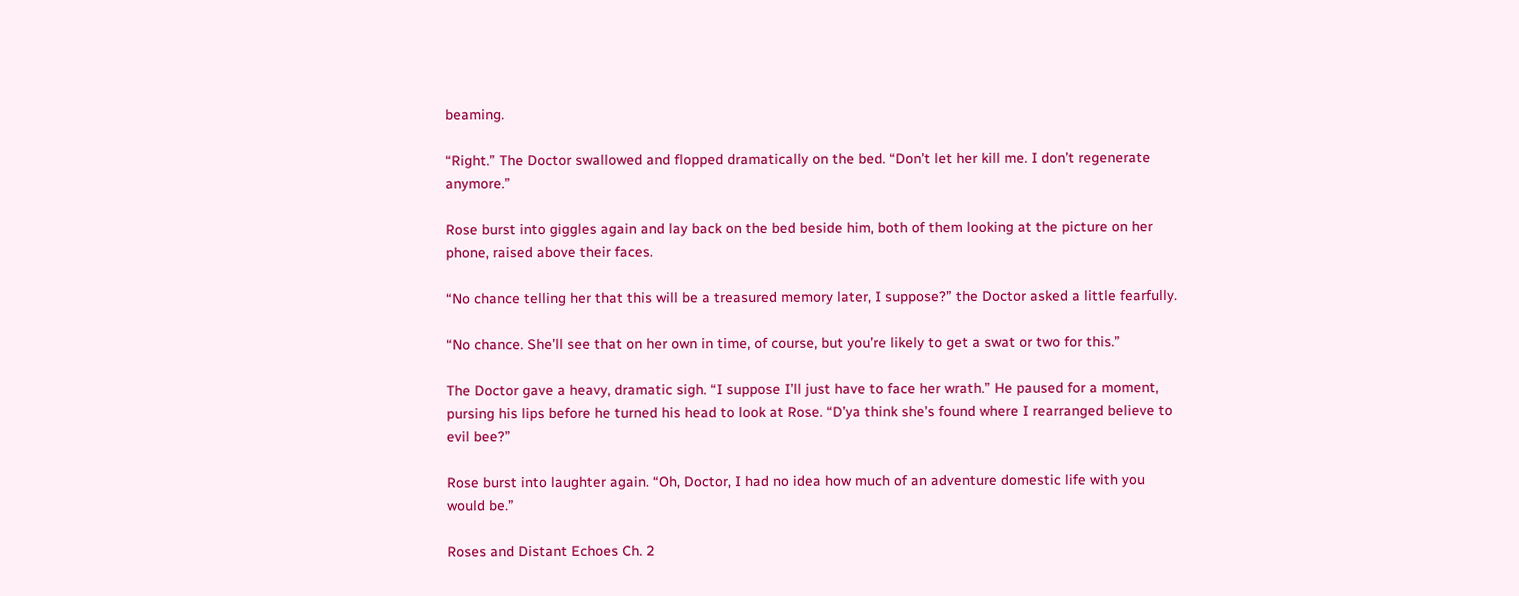beaming.

“Right.” The Doctor swallowed and flopped dramatically on the bed. “Don’t let her kill me. I don’t regenerate anymore.”

Rose burst into giggles again and lay back on the bed beside him, both of them looking at the picture on her phone, raised above their faces.

“No chance telling her that this will be a treasured memory later, I suppose?” the Doctor asked a little fearfully.

“No chance. She’ll see that on her own in time, of course, but you’re likely to get a swat or two for this.”

The Doctor gave a heavy, dramatic sigh. “I suppose I’ll just have to face her wrath.” He paused for a moment, pursing his lips before he turned his head to look at Rose. “D’ya think she’s found where I rearranged believe to evil bee?”

Rose burst into laughter again. “Oh, Doctor, I had no idea how much of an adventure domestic life with you would be.”

Roses and Distant Echoes Ch. 2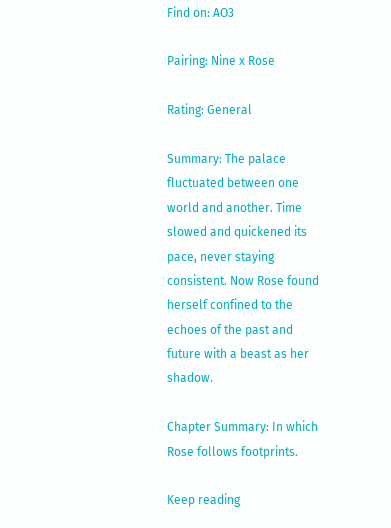Find on: AO3

Pairing: Nine x Rose

Rating: General

Summary: The palace fluctuated between one world and another. Time slowed and quickened its pace, never staying consistent. Now Rose found herself confined to the echoes of the past and future with a beast as her shadow.

Chapter Summary: In which Rose follows footprints.

Keep reading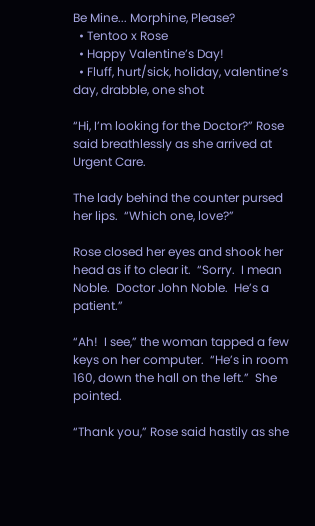Be Mine... Morphine, Please?
  • Tentoo x Rose
  • Happy Valentine’s Day!
  • Fluff, hurt/sick, holiday, valentine’s day, drabble, one shot

“Hi, I’m looking for the Doctor?” Rose said breathlessly as she arrived at Urgent Care.

The lady behind the counter pursed her lips.  “Which one, love?”

Rose closed her eyes and shook her head as if to clear it.  “Sorry.  I mean Noble.  Doctor John Noble.  He’s a patient.”

“Ah!  I see,” the woman tapped a few keys on her computer.  “He’s in room 160, down the hall on the left.”  She pointed.

“Thank you,” Rose said hastily as she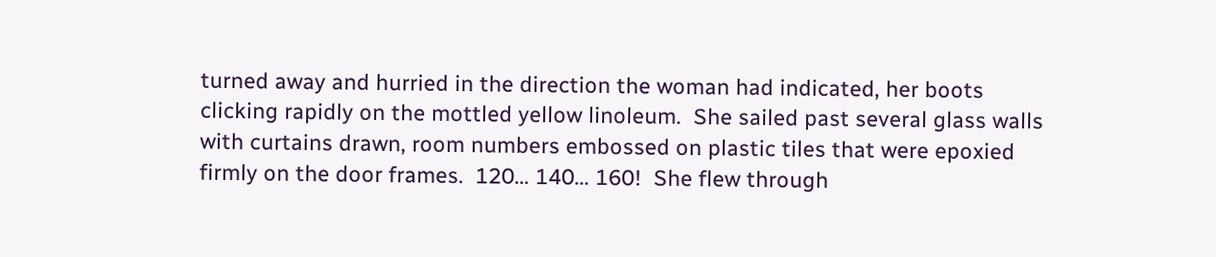turned away and hurried in the direction the woman had indicated, her boots clicking rapidly on the mottled yellow linoleum.  She sailed past several glass walls with curtains drawn, room numbers embossed on plastic tiles that were epoxied firmly on the door frames.  120… 140… 160!  She flew through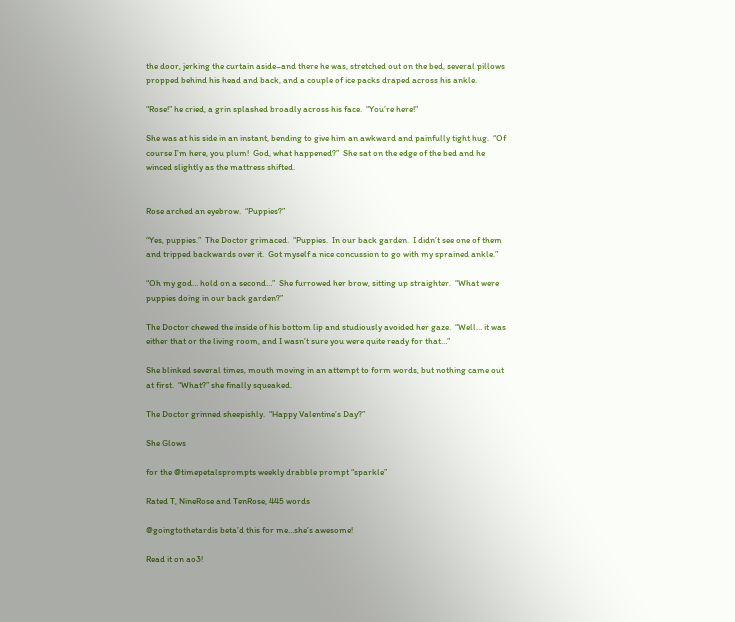the door, jerking the curtain aside–and there he was, stretched out on the bed, several pillows propped behind his head and back, and a couple of ice packs draped across his ankle.

“Rose!” he cried, a grin splashed broadly across his face.  “You’re here!”

She was at his side in an instant, bending to give him an awkward and painfully tight hug.  “Of course I’m here, you plum!  God, what happened?”  She sat on the edge of the bed and he winced slightly as the mattress shifted.


Rose arched an eyebrow.  “Puppies?”

“Yes, puppies.”  The Doctor grimaced.  “Puppies.  In our back garden.  I didn’t see one of them and tripped backwards over it.  Got myself a nice concussion to go with my sprained ankle.”

“Oh my god… hold on a second…”  She furrowed her brow, sitting up straighter.  “What were puppies doing in our back garden?”

The Doctor chewed the inside of his bottom lip and studiously avoided her gaze.  “Well… it was either that or the living room, and I wasn’t sure you were quite ready for that…”

She blinked several times, mouth moving in an attempt to form words, but nothing came out at first.  “What?” she finally squeaked.

The Doctor grinned sheepishly.  “Happy Valentine’s Day?”

She Glows

for the @timepetalsprompts weekly drabble prompt “sparkle”

Rated T, NineRose and TenRose, 445 words

@goingtothetardis beta’d this for me…she’s awesome!

Read it on ao3!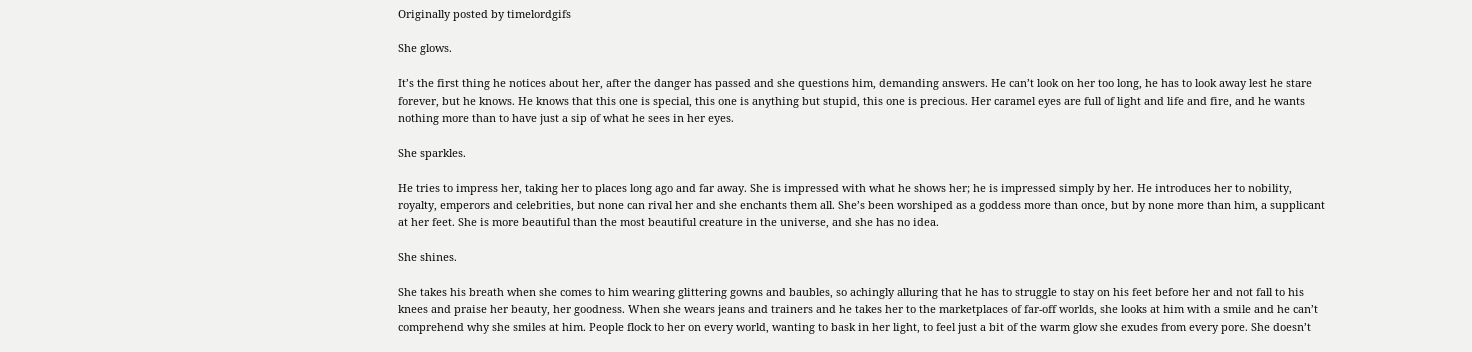Originally posted by timelordgifs

She glows.

It’s the first thing he notices about her, after the danger has passed and she questions him, demanding answers. He can’t look on her too long, he has to look away lest he stare forever, but he knows. He knows that this one is special, this one is anything but stupid, this one is precious. Her caramel eyes are full of light and life and fire, and he wants nothing more than to have just a sip of what he sees in her eyes.

She sparkles.

He tries to impress her, taking her to places long ago and far away. She is impressed with what he shows her; he is impressed simply by her. He introduces her to nobility, royalty, emperors and celebrities, but none can rival her and she enchants them all. She’s been worshiped as a goddess more than once, but by none more than him, a supplicant at her feet. She is more beautiful than the most beautiful creature in the universe, and she has no idea.

She shines.

She takes his breath when she comes to him wearing glittering gowns and baubles, so achingly alluring that he has to struggle to stay on his feet before her and not fall to his knees and praise her beauty, her goodness. When she wears jeans and trainers and he takes her to the marketplaces of far-off worlds, she looks at him with a smile and he can’t comprehend why she smiles at him. People flock to her on every world, wanting to bask in her light, to feel just a bit of the warm glow she exudes from every pore. She doesn’t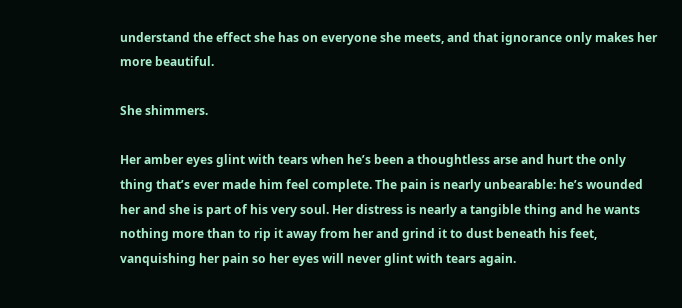understand the effect she has on everyone she meets, and that ignorance only makes her more beautiful.

She shimmers.

Her amber eyes glint with tears when he’s been a thoughtless arse and hurt the only thing that’s ever made him feel complete. The pain is nearly unbearable: he’s wounded her and she is part of his very soul. Her distress is nearly a tangible thing and he wants nothing more than to rip it away from her and grind it to dust beneath his feet, vanquishing her pain so her eyes will never glint with tears again.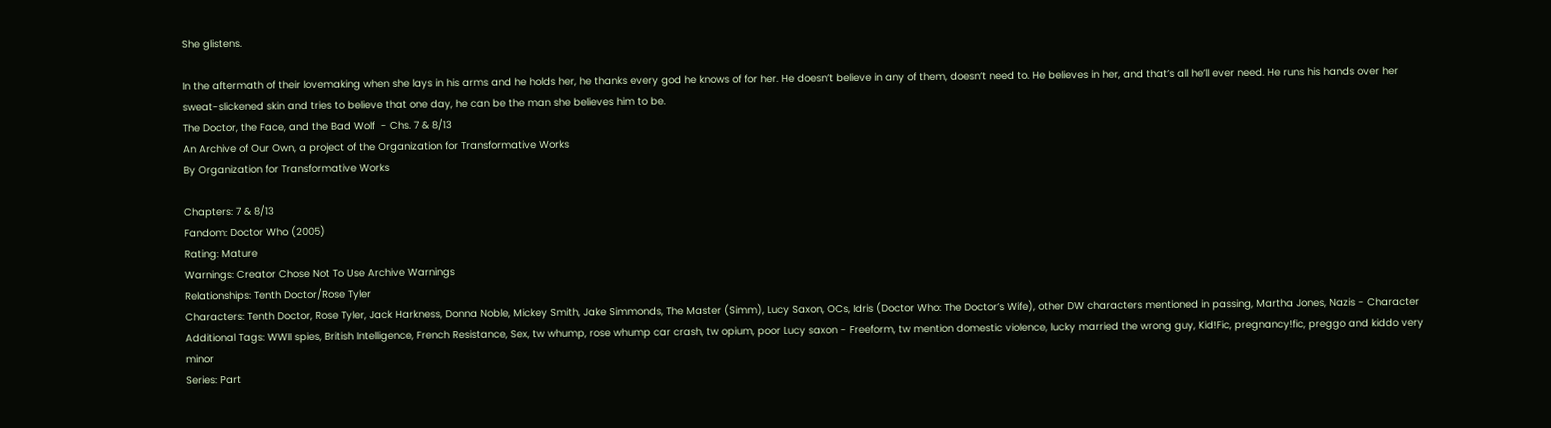She glistens.

In the aftermath of their lovemaking when she lays in his arms and he holds her, he thanks every god he knows of for her. He doesn’t believe in any of them, doesn’t need to. He believes in her, and that’s all he’ll ever need. He runs his hands over her sweat-slickened skin and tries to believe that one day, he can be the man she believes him to be.
The Doctor, the Face, and the Bad Wolf  - Chs. 7 & 8/13
An Archive of Our Own, a project of the Organization for Transformative Works
By Organization for Transformative Works

Chapters: 7 & 8/13
Fandom: Doctor Who (2005)
Rating: Mature
Warnings: Creator Chose Not To Use Archive Warnings
Relationships: Tenth Doctor/Rose Tyler
Characters: Tenth Doctor, Rose Tyler, Jack Harkness, Donna Noble, Mickey Smith, Jake Simmonds, The Master (Simm), Lucy Saxon, OCs, Idris (Doctor Who: The Doctor’s Wife), other DW characters mentioned in passing, Martha Jones, Nazis - Character
Additional Tags: WWII spies, British Intelligence, French Resistance, Sex, tw whump, rose whump car crash, tw opium, poor Lucy saxon - Freeform, tw mention domestic violence, lucky married the wrong guy, Kid!Fic, pregnancy!fic, preggo and kiddo very minor
Series: Part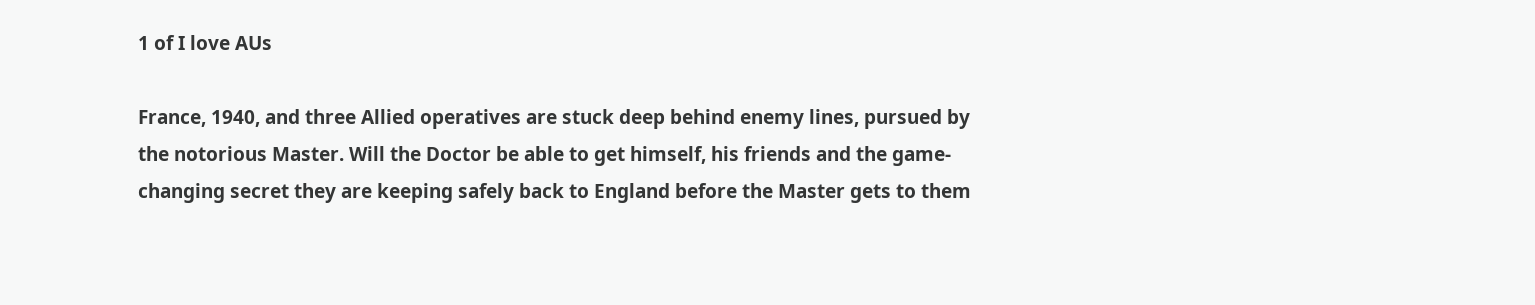1 of I love AUs

France, 1940, and three Allied operatives are stuck deep behind enemy lines, pursued by the notorious Master. Will the Doctor be able to get himself, his friends and the game-changing secret they are keeping safely back to England before the Master gets to them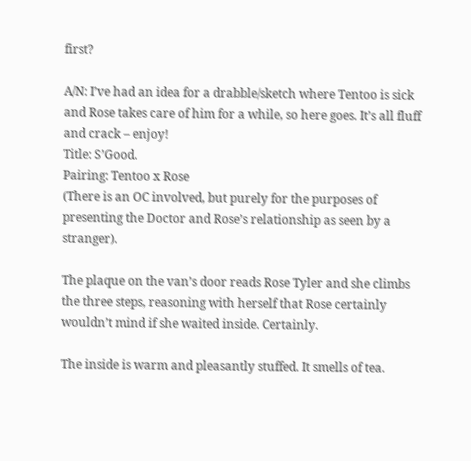first?

A/N: I’ve had an idea for a drabble/sketch where Tentoo is sick and Rose takes care of him for a while, so here goes. It’s all fluff and crack – enjoy!
Title: S’Good.
Pairing: Tentoo x Rose
(There is an OC involved, but purely for the purposes of presenting the Doctor and Rose’s relationship as seen by a stranger).

The plaque on the van’s door reads Rose Tyler and she climbs the three steps, reasoning with herself that Rose certainly wouldn’t mind if she waited inside. Certainly.

The inside is warm and pleasantly stuffed. It smells of tea.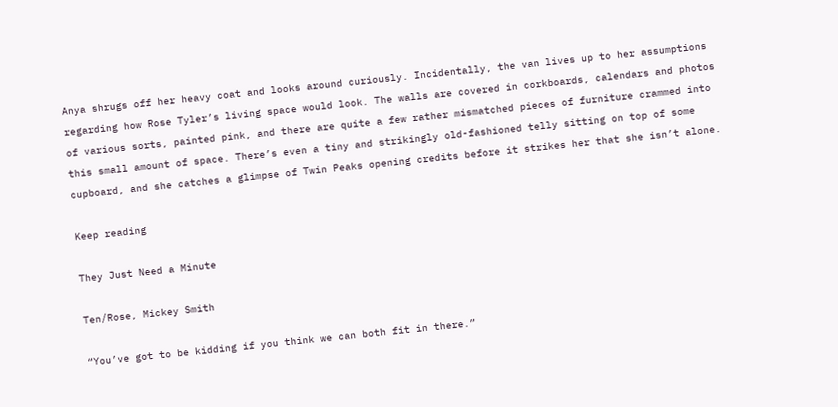Anya shrugs off her heavy coat and looks around curiously. Incidentally, the van lives up to her assumptions regarding how Rose Tyler’s living space would look. The walls are covered in corkboards, calendars and photos of various sorts, painted pink, and there are quite a few rather mismatched pieces of furniture crammed into this small amount of space. There’s even a tiny and strikingly old-fashioned telly sitting on top of some cupboard, and she catches a glimpse of Twin Peaks opening credits before it strikes her that she isn’t alone.

Keep reading

They Just Need a Minute

Ten/Rose, Mickey Smith

“You’ve got to be kidding if you think we can both fit in there.”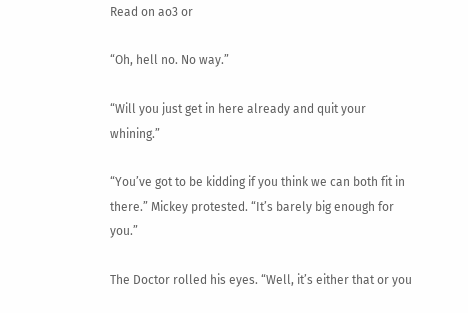Read on ao3 or

“Oh, hell no. No way.”

“Will you just get in here already and quit your whining.”

“You’ve got to be kidding if you think we can both fit in there.” Mickey protested. “It’s barely big enough for you.”

The Doctor rolled his eyes. “Well, it’s either that or you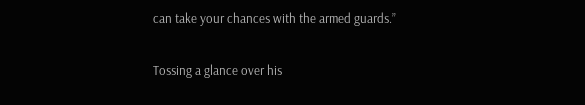can take your chances with the armed guards.”

Tossing a glance over his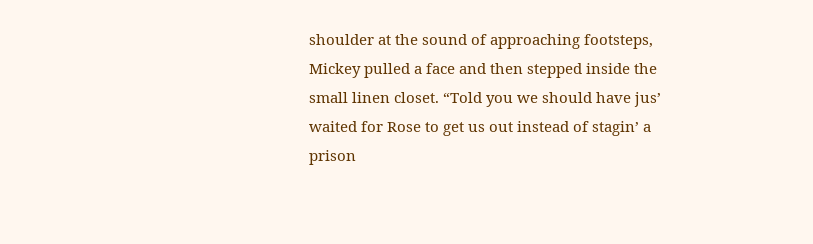shoulder at the sound of approaching footsteps, Mickey pulled a face and then stepped inside the small linen closet. “Told you we should have jus’ waited for Rose to get us out instead of stagin’ a prison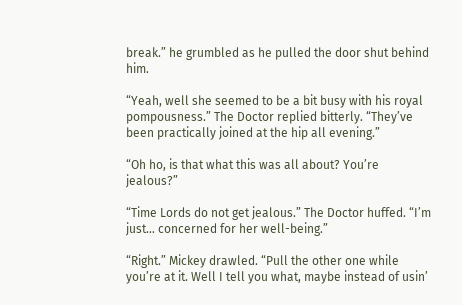break.” he grumbled as he pulled the door shut behind him.

“Yeah, well she seemed to be a bit busy with his royal pompousness.” The Doctor replied bitterly. “They’ve been practically joined at the hip all evening.”

“Oh ho, is that what this was all about? You’re jealous?”

“Time Lords do not get jealous.” The Doctor huffed. “I’m just… concerned for her well-being.”

“Right.” Mickey drawled. “Pull the other one while you’re at it. Well I tell you what, maybe instead of usin’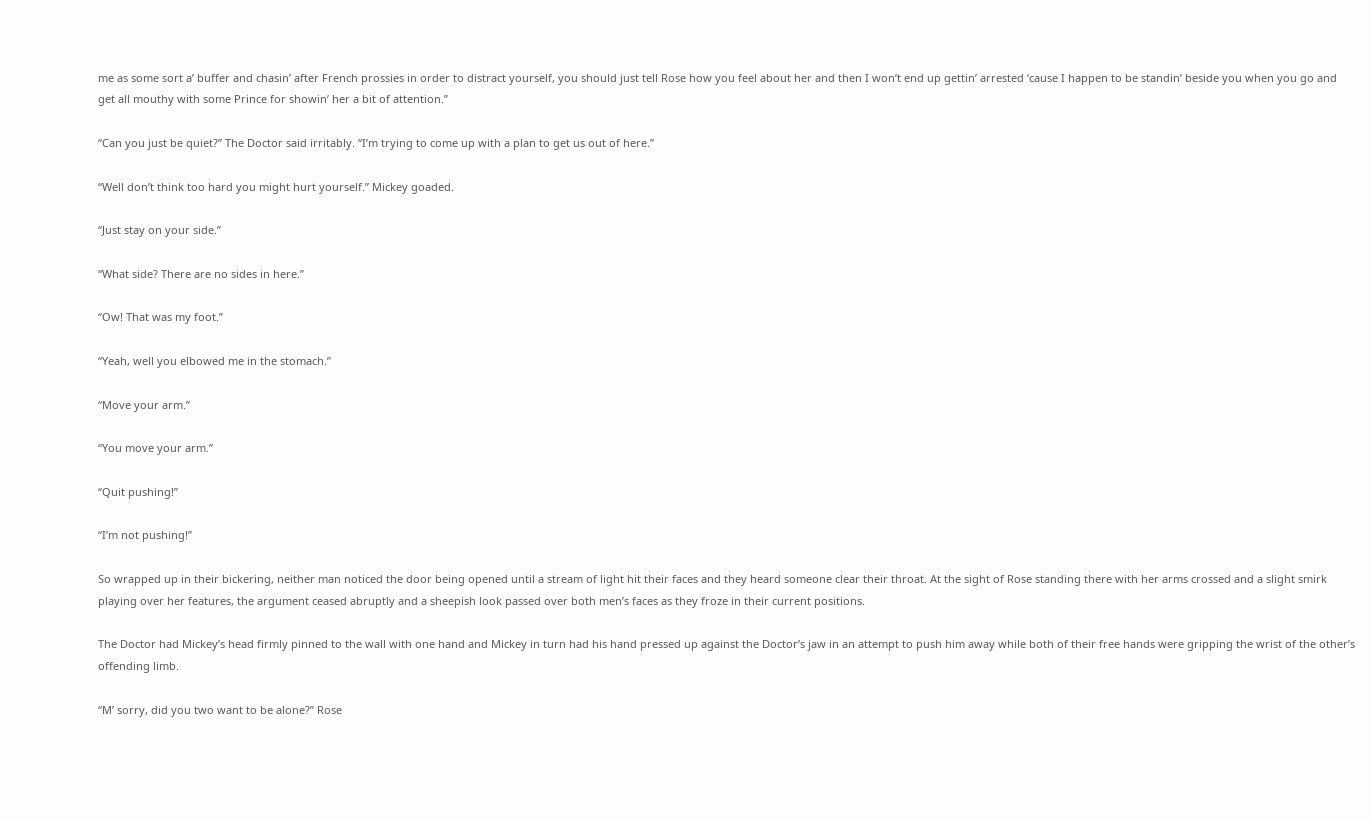me as some sort a’ buffer and chasin’ after French prossies in order to distract yourself, you should just tell Rose how you feel about her and then I won’t end up gettin’ arrested ‘cause I happen to be standin’ beside you when you go and get all mouthy with some Prince for showin’ her a bit of attention.”

“Can you just be quiet?” The Doctor said irritably. “I’m trying to come up with a plan to get us out of here.”

“Well don’t think too hard you might hurt yourself.” Mickey goaded.

“Just stay on your side.”

“What side? There are no sides in here.”

“Ow! That was my foot.”

“Yeah, well you elbowed me in the stomach.”

“Move your arm.”

“You move your arm.”

“Quit pushing!”

“I’m not pushing!”

So wrapped up in their bickering, neither man noticed the door being opened until a stream of light hit their faces and they heard someone clear their throat. At the sight of Rose standing there with her arms crossed and a slight smirk playing over her features, the argument ceased abruptly and a sheepish look passed over both men’s faces as they froze in their current positions.

The Doctor had Mickey’s head firmly pinned to the wall with one hand and Mickey in turn had his hand pressed up against the Doctor’s jaw in an attempt to push him away while both of their free hands were gripping the wrist of the other’s offending limb.

“M’ sorry, did you two want to be alone?” Rose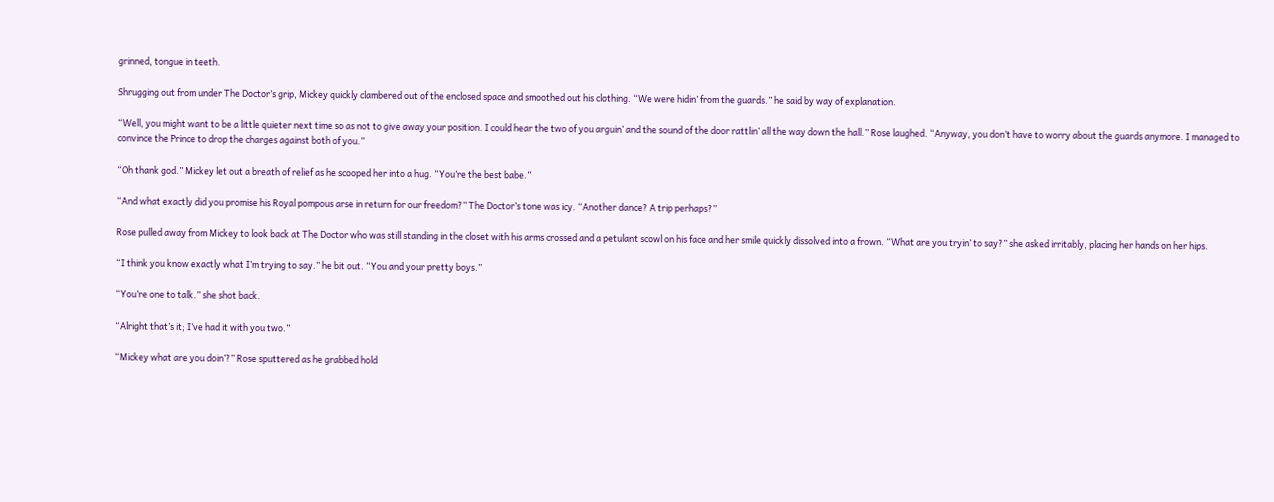grinned, tongue in teeth.

Shrugging out from under The Doctor’s grip, Mickey quickly clambered out of the enclosed space and smoothed out his clothing. “We were hidin’ from the guards.” he said by way of explanation.

“Well, you might want to be a little quieter next time so as not to give away your position. I could hear the two of you arguin’ and the sound of the door rattlin’ all the way down the hall.” Rose laughed. “Anyway, you don’t have to worry about the guards anymore. I managed to convince the Prince to drop the charges against both of you.”

“Oh thank god.” Mickey let out a breath of relief as he scooped her into a hug. “You’re the best babe.”

“And what exactly did you promise his Royal pompous arse in return for our freedom?” The Doctor’s tone was icy. “Another dance? A trip perhaps?”

Rose pulled away from Mickey to look back at The Doctor who was still standing in the closet with his arms crossed and a petulant scowl on his face and her smile quickly dissolved into a frown. “What are you tryin’ to say?” she asked irritably, placing her hands on her hips.

“I think you know exactly what I’m trying to say.” he bit out. “You and your pretty boys.”

“You’re one to talk.” she shot back.

“Alright that’s it; I’ve had it with you two.”

“Mickey what are you doin’?” Rose sputtered as he grabbed hold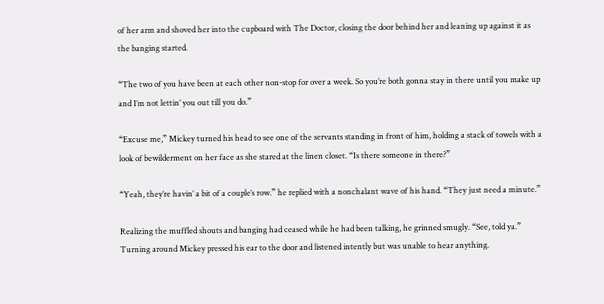of her arm and shoved her into the cupboard with The Doctor, closing the door behind her and leaning up against it as the banging started.

“The two of you have been at each other non-stop for over a week. So you’re both gonna stay in there until you make up and I’m not lettin’ you out till you do.”

“Excuse me,” Mickey turned his head to see one of the servants standing in front of him, holding a stack of towels with a look of bewilderment on her face as she stared at the linen closet. “Is there someone in there?”

“Yeah, they’re havin’ a bit of a couple’s row.” he replied with a nonchalant wave of his hand. “They just need a minute.”

Realizing the muffled shouts and banging had ceased while he had been talking, he grinned smugly. “See, told ya.” Turning around Mickey pressed his ear to the door and listened intently but was unable to hear anything.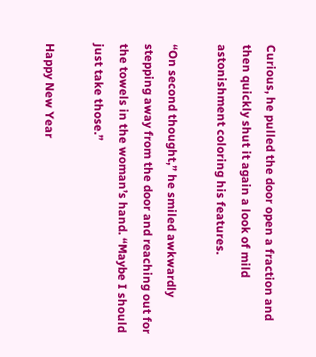Curious, he pulled the door open a fraction and then quickly shut it again a look of mild astonishment coloring his features.

“On second thought,” he smiled awkwardly stepping away from the door and reaching out for the towels in the woman’s hand. “Maybe I should just take those.”

Happy New Year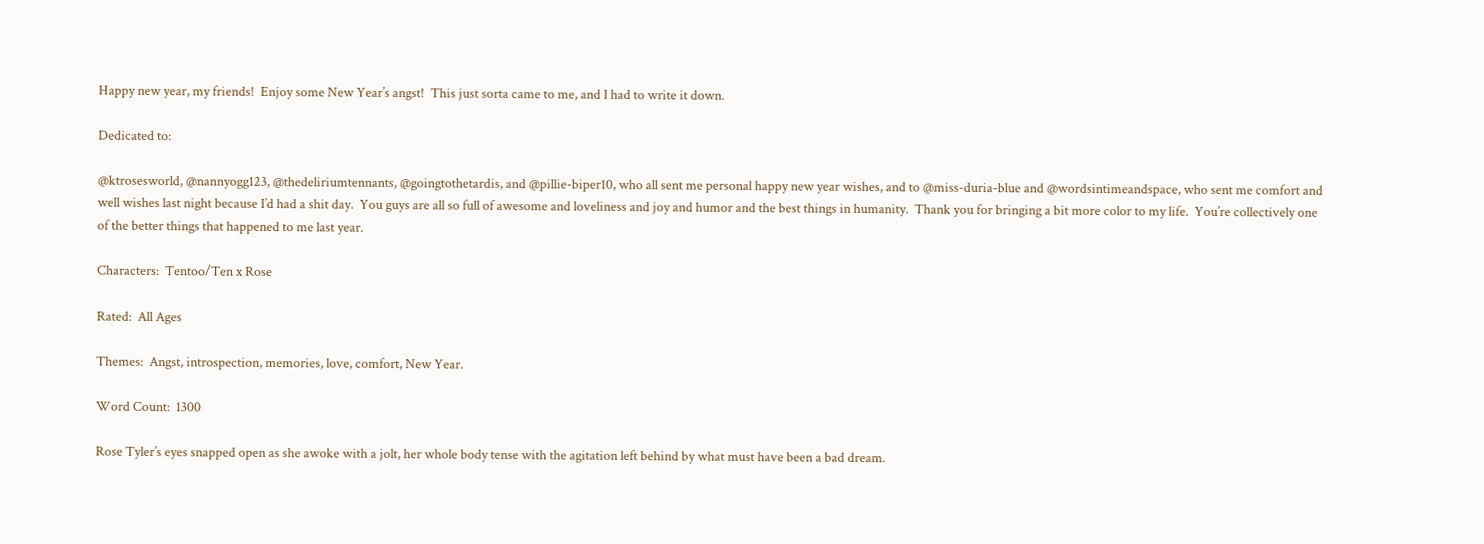Happy new year, my friends!  Enjoy some New Year’s angst!  This just sorta came to me, and I had to write it down.

Dedicated to:

@ktrosesworld, @nannyogg123, @thedeliriumtennants, @goingtothetardis, and @pillie-biper10, who all sent me personal happy new year wishes, and to @miss-duria-blue and @wordsintimeandspace, who sent me comfort and well wishes last night because I’d had a shit day.  You guys are all so full of awesome and loveliness and joy and humor and the best things in humanity.  Thank you for bringing a bit more color to my life.  You’re collectively one of the better things that happened to me last year.

Characters:  Tentoo/Ten x Rose

Rated:  All Ages

Themes:  Angst, introspection, memories, love, comfort, New Year.

Word Count:  1300

Rose Tyler’s eyes snapped open as she awoke with a jolt, her whole body tense with the agitation left behind by what must have been a bad dream.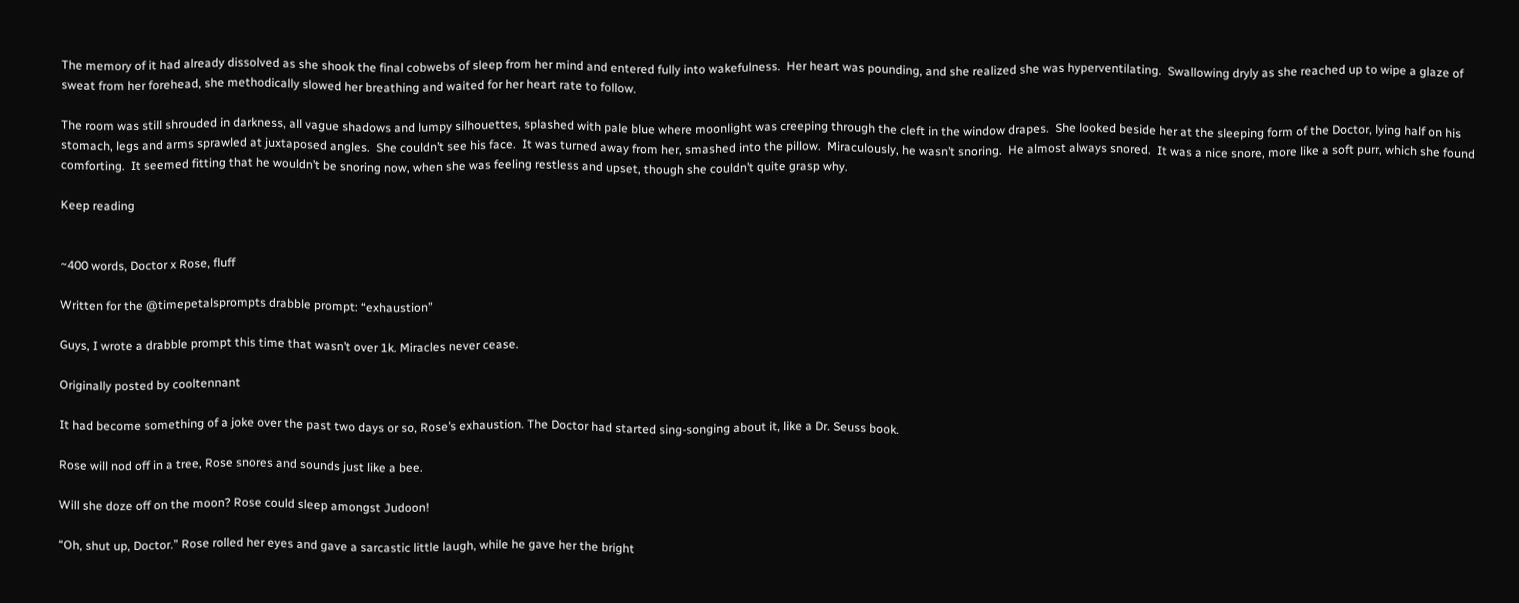The memory of it had already dissolved as she shook the final cobwebs of sleep from her mind and entered fully into wakefulness.  Her heart was pounding, and she realized she was hyperventilating.  Swallowing dryly as she reached up to wipe a glaze of sweat from her forehead, she methodically slowed her breathing and waited for her heart rate to follow.

The room was still shrouded in darkness, all vague shadows and lumpy silhouettes, splashed with pale blue where moonlight was creeping through the cleft in the window drapes.  She looked beside her at the sleeping form of the Doctor, lying half on his stomach, legs and arms sprawled at juxtaposed angles.  She couldn’t see his face.  It was turned away from her, smashed into the pillow.  Miraculously, he wasn’t snoring.  He almost always snored.  It was a nice snore, more like a soft purr, which she found comforting.  It seemed fitting that he wouldn’t be snoring now, when she was feeling restless and upset, though she couldn’t quite grasp why.

Keep reading


~400 words, Doctor x Rose, fluff

Written for the @timepetalsprompts drabble prompt: “exhaustion”

Guys, I wrote a drabble prompt this time that wasn’t over 1k. Miracles never cease.

Originally posted by cooltennant

It had become something of a joke over the past two days or so, Rose’s exhaustion. The Doctor had started sing-songing about it, like a Dr. Seuss book.

Rose will nod off in a tree, Rose snores and sounds just like a bee.

Will she doze off on the moon? Rose could sleep amongst Judoon!

“Oh, shut up, Doctor.” Rose rolled her eyes and gave a sarcastic little laugh, while he gave her the bright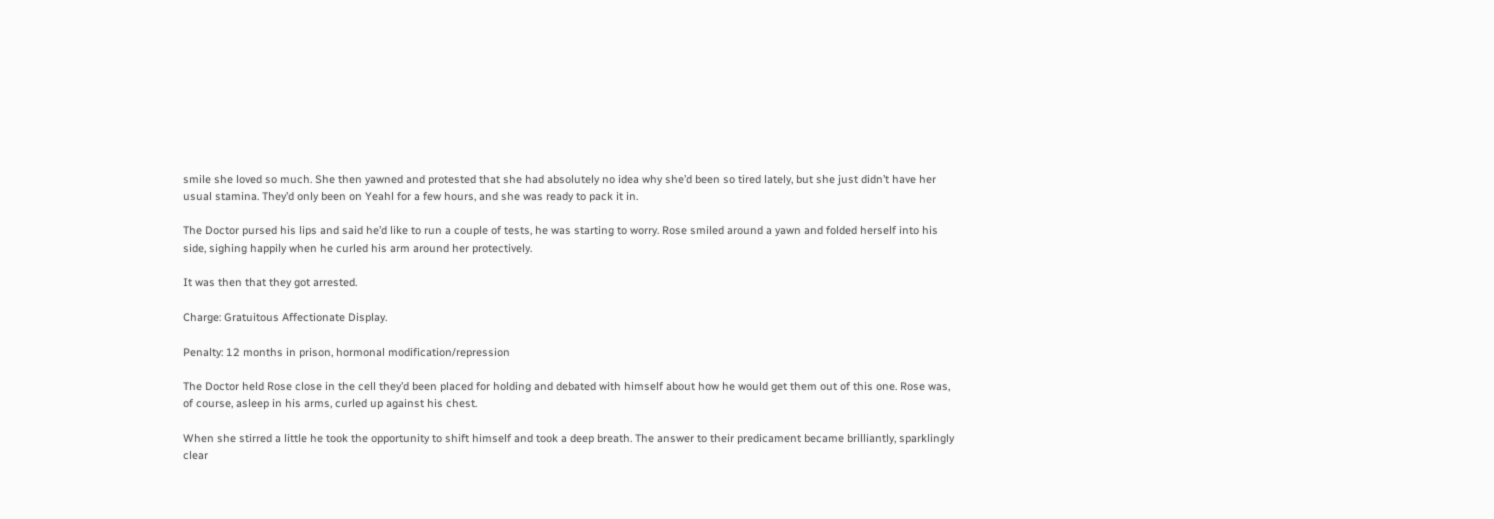smile she loved so much. She then yawned and protested that she had absolutely no idea why she’d been so tired lately, but she just didn’t have her usual stamina. They’d only been on Yeahl for a few hours, and she was ready to pack it in.

The Doctor pursed his lips and said he’d like to run a couple of tests, he was starting to worry. Rose smiled around a yawn and folded herself into his side, sighing happily when he curled his arm around her protectively.

It was then that they got arrested.

Charge: Gratuitous Affectionate Display.

Penalty: 12 months in prison, hormonal modification/repression

The Doctor held Rose close in the cell they’d been placed for holding and debated with himself about how he would get them out of this one. Rose was, of course, asleep in his arms, curled up against his chest.

When she stirred a little he took the opportunity to shift himself and took a deep breath. The answer to their predicament became brilliantly, sparklingly clear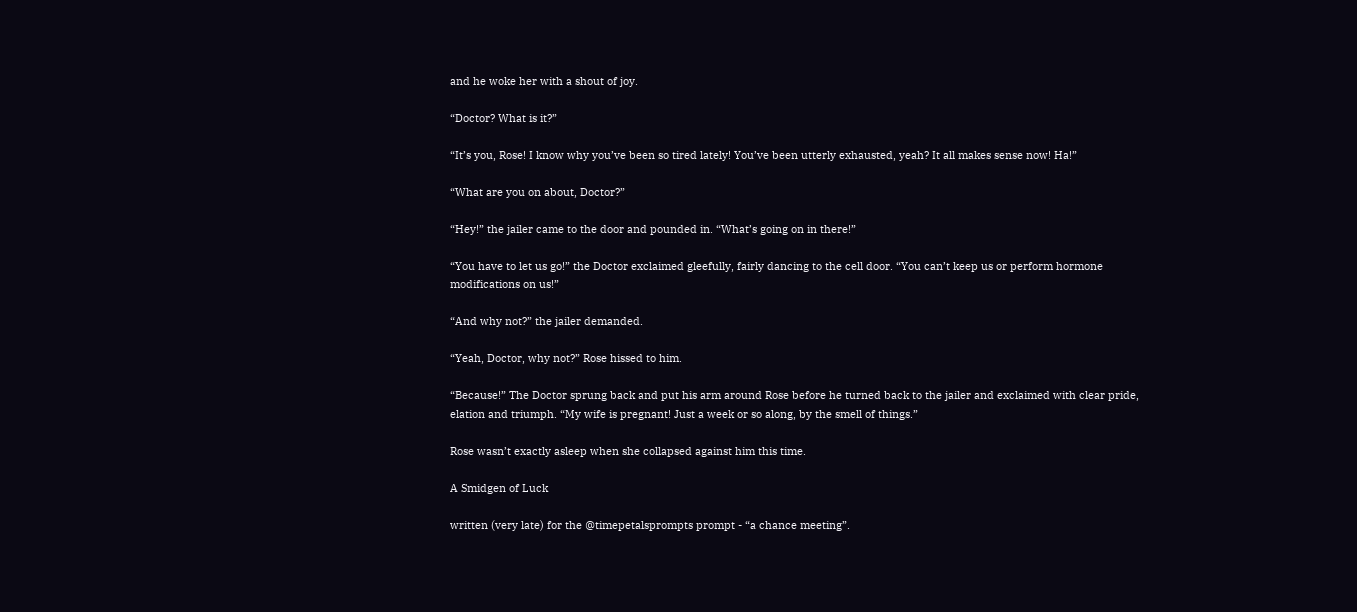and he woke her with a shout of joy.

“Doctor? What is it?”

“It’s you, Rose! I know why you’ve been so tired lately! You’ve been utterly exhausted, yeah? It all makes sense now! Ha!”

“What are you on about, Doctor?”

“Hey!” the jailer came to the door and pounded in. “What’s going on in there!”

“You have to let us go!” the Doctor exclaimed gleefully, fairly dancing to the cell door. “You can’t keep us or perform hormone modifications on us!”

“And why not?” the jailer demanded.

“Yeah, Doctor, why not?” Rose hissed to him.

“Because!” The Doctor sprung back and put his arm around Rose before he turned back to the jailer and exclaimed with clear pride, elation and triumph. “My wife is pregnant! Just a week or so along, by the smell of things.”

Rose wasn’t exactly asleep when she collapsed against him this time.

A Smidgen of Luck

written (very late) for the @timepetalsprompts prompt - “a chance meeting”.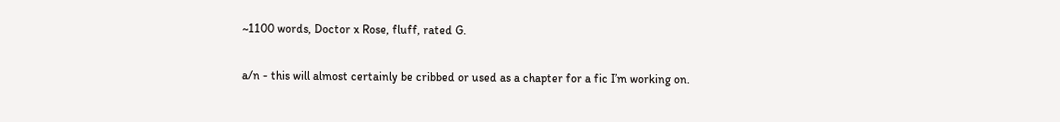~1100 words, Doctor x Rose, fluff, rated G.

a/n - this will almost certainly be cribbed or used as a chapter for a fic I’m working on.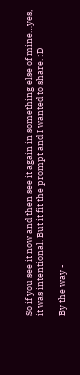So if you see it now and then see it again in something else of mine…yes, it was intentional. But it fit the prompt and I wanted to share. :D

By the way -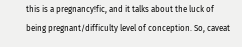this is a pregnancy!fic, and it talks about the luck of being pregnant/difficulty level of conception. So, caveat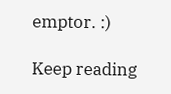emptor. :)

Keep reading